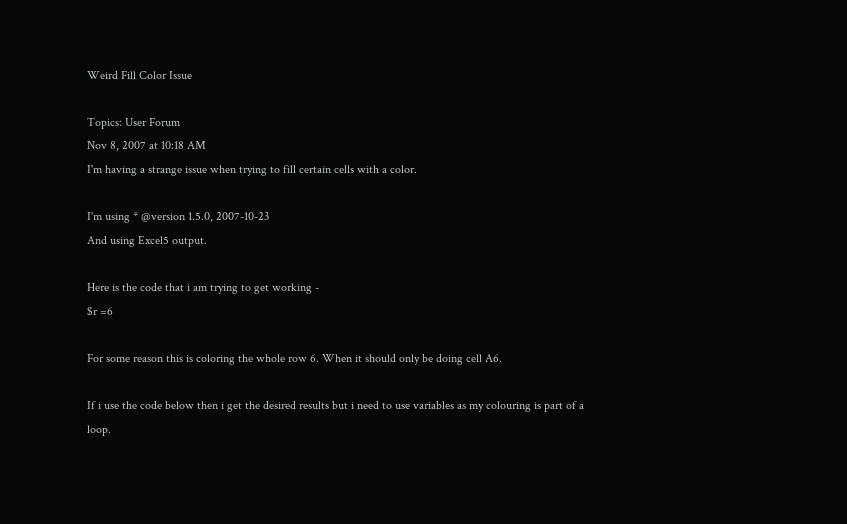Weird Fill Color Issue

Topics: User Forum
Nov 8, 2007 at 10:18 AM
I'm having a strange issue when trying to fill certain cells with a color.

I'm using * @version 1.5.0, 2007-10-23
And using Excel5 output.

Here is the code that i am trying to get working -
$r =6

For some reason this is coloring the whole row 6. When it should only be doing cell A6.

If i use the code below then i get the desired results but i need to use variables as my colouring is part of a loop.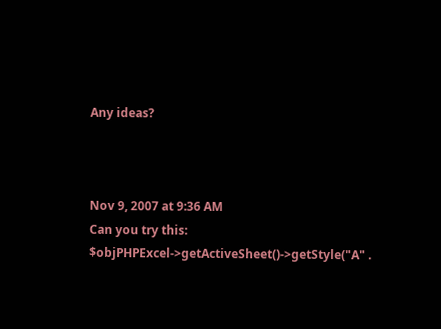Any ideas?



Nov 9, 2007 at 9:36 AM
Can you try this:
$objPHPExcel->getActiveSheet()->getStyle("A" .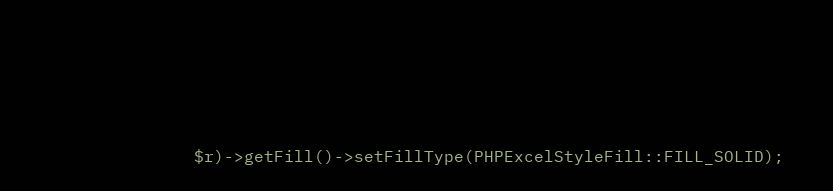$r)->getFill()->setFillType(PHPExcelStyleFill::FILL_SOLID);